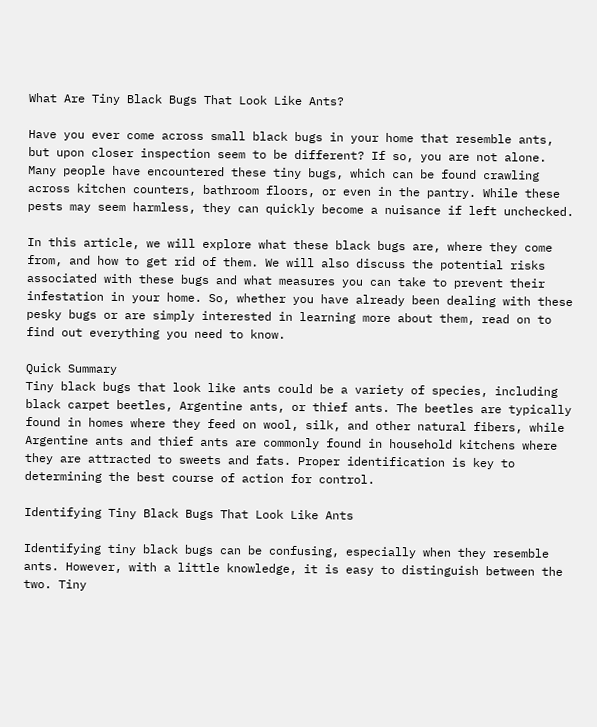What Are Tiny Black Bugs That Look Like Ants?

Have you ever come across small black bugs in your home that resemble ants, but upon closer inspection seem to be different? If so, you are not alone. Many people have encountered these tiny bugs, which can be found crawling across kitchen counters, bathroom floors, or even in the pantry. While these pests may seem harmless, they can quickly become a nuisance if left unchecked.

In this article, we will explore what these black bugs are, where they come from, and how to get rid of them. We will also discuss the potential risks associated with these bugs and what measures you can take to prevent their infestation in your home. So, whether you have already been dealing with these pesky bugs or are simply interested in learning more about them, read on to find out everything you need to know.

Quick Summary
Tiny black bugs that look like ants could be a variety of species, including black carpet beetles, Argentine ants, or thief ants. The beetles are typically found in homes where they feed on wool, silk, and other natural fibers, while Argentine ants and thief ants are commonly found in household kitchens where they are attracted to sweets and fats. Proper identification is key to determining the best course of action for control.

Identifying Tiny Black Bugs That Look Like Ants

Identifying tiny black bugs can be confusing, especially when they resemble ants. However, with a little knowledge, it is easy to distinguish between the two. Tiny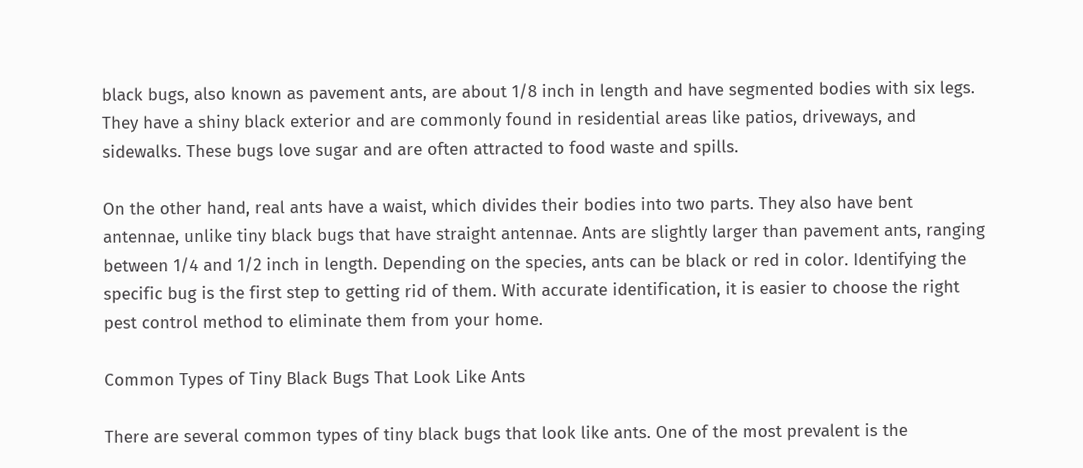black bugs, also known as pavement ants, are about 1/8 inch in length and have segmented bodies with six legs. They have a shiny black exterior and are commonly found in residential areas like patios, driveways, and sidewalks. These bugs love sugar and are often attracted to food waste and spills.

On the other hand, real ants have a waist, which divides their bodies into two parts. They also have bent antennae, unlike tiny black bugs that have straight antennae. Ants are slightly larger than pavement ants, ranging between 1/4 and 1/2 inch in length. Depending on the species, ants can be black or red in color. Identifying the specific bug is the first step to getting rid of them. With accurate identification, it is easier to choose the right pest control method to eliminate them from your home.

Common Types of Tiny Black Bugs That Look Like Ants

There are several common types of tiny black bugs that look like ants. One of the most prevalent is the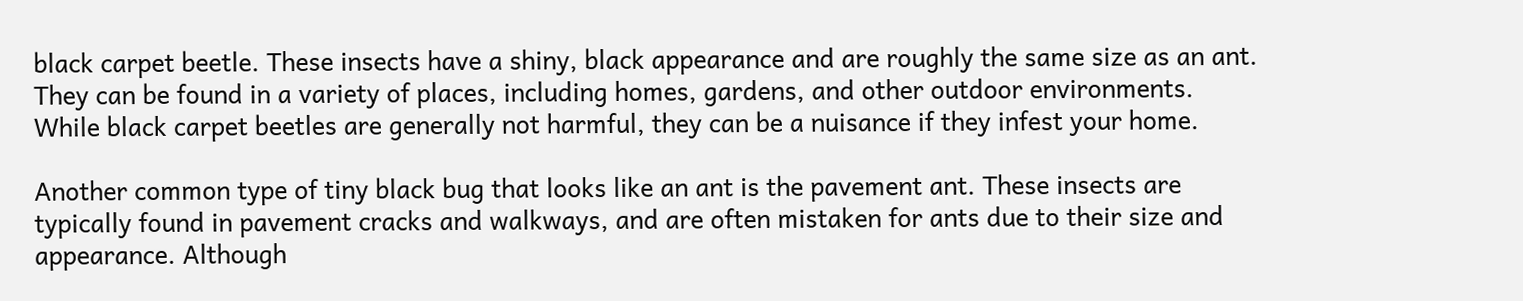black carpet beetle. These insects have a shiny, black appearance and are roughly the same size as an ant. They can be found in a variety of places, including homes, gardens, and other outdoor environments. While black carpet beetles are generally not harmful, they can be a nuisance if they infest your home.

Another common type of tiny black bug that looks like an ant is the pavement ant. These insects are typically found in pavement cracks and walkways, and are often mistaken for ants due to their size and appearance. Although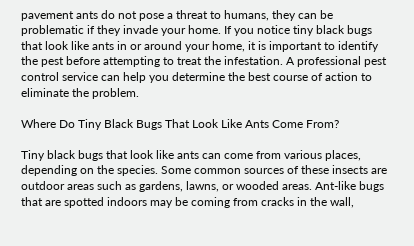pavement ants do not pose a threat to humans, they can be problematic if they invade your home. If you notice tiny black bugs that look like ants in or around your home, it is important to identify the pest before attempting to treat the infestation. A professional pest control service can help you determine the best course of action to eliminate the problem.

Where Do Tiny Black Bugs That Look Like Ants Come From?

Tiny black bugs that look like ants can come from various places, depending on the species. Some common sources of these insects are outdoor areas such as gardens, lawns, or wooded areas. Ant-like bugs that are spotted indoors may be coming from cracks in the wall,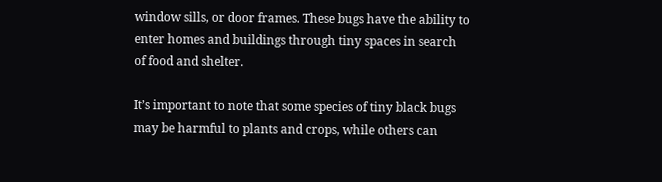window sills, or door frames. These bugs have the ability to enter homes and buildings through tiny spaces in search of food and shelter.

It’s important to note that some species of tiny black bugs may be harmful to plants and crops, while others can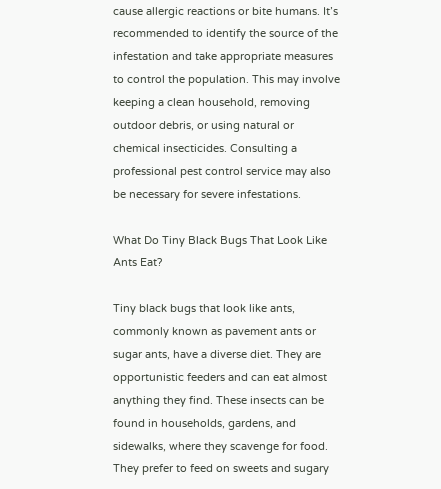cause allergic reactions or bite humans. It’s recommended to identify the source of the infestation and take appropriate measures to control the population. This may involve keeping a clean household, removing outdoor debris, or using natural or chemical insecticides. Consulting a professional pest control service may also be necessary for severe infestations.

What Do Tiny Black Bugs That Look Like Ants Eat?

Tiny black bugs that look like ants, commonly known as pavement ants or sugar ants, have a diverse diet. They are opportunistic feeders and can eat almost anything they find. These insects can be found in households, gardens, and sidewalks, where they scavenge for food. They prefer to feed on sweets and sugary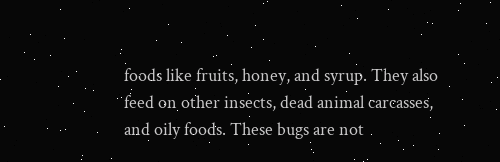foods like fruits, honey, and syrup. They also feed on other insects, dead animal carcasses, and oily foods. These bugs are not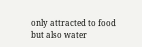only attracted to food but also water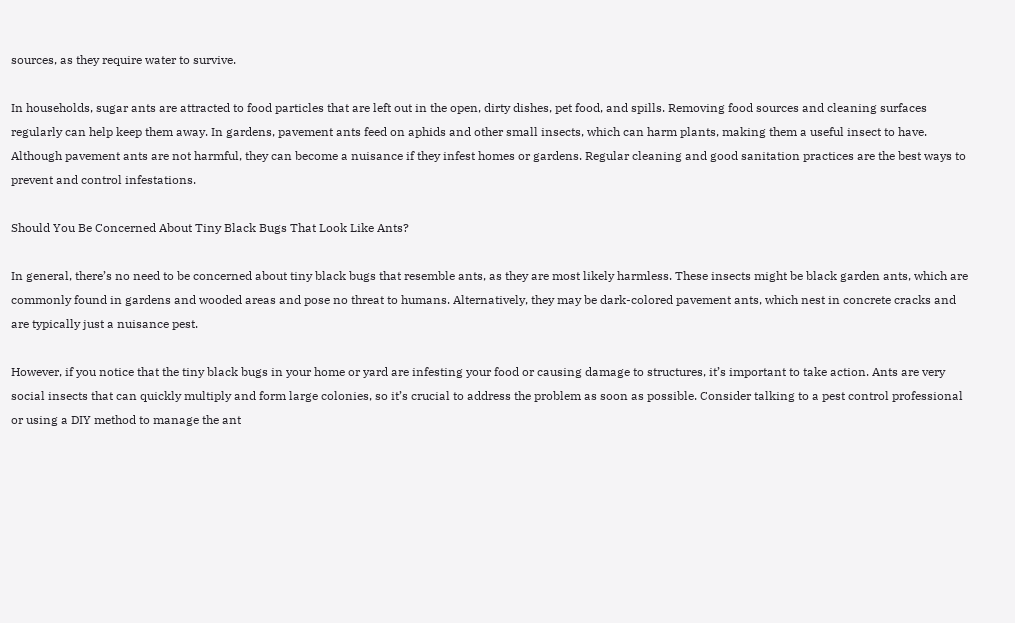sources, as they require water to survive.

In households, sugar ants are attracted to food particles that are left out in the open, dirty dishes, pet food, and spills. Removing food sources and cleaning surfaces regularly can help keep them away. In gardens, pavement ants feed on aphids and other small insects, which can harm plants, making them a useful insect to have. Although pavement ants are not harmful, they can become a nuisance if they infest homes or gardens. Regular cleaning and good sanitation practices are the best ways to prevent and control infestations.

Should You Be Concerned About Tiny Black Bugs That Look Like Ants?

In general, there’s no need to be concerned about tiny black bugs that resemble ants, as they are most likely harmless. These insects might be black garden ants, which are commonly found in gardens and wooded areas and pose no threat to humans. Alternatively, they may be dark-colored pavement ants, which nest in concrete cracks and are typically just a nuisance pest.

However, if you notice that the tiny black bugs in your home or yard are infesting your food or causing damage to structures, it’s important to take action. Ants are very social insects that can quickly multiply and form large colonies, so it’s crucial to address the problem as soon as possible. Consider talking to a pest control professional or using a DIY method to manage the ant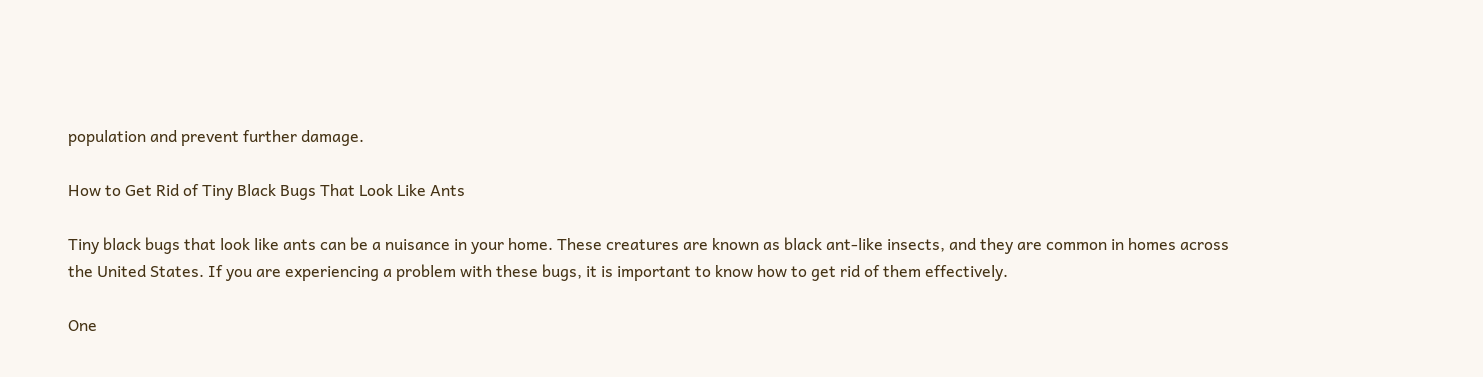population and prevent further damage.

How to Get Rid of Tiny Black Bugs That Look Like Ants

Tiny black bugs that look like ants can be a nuisance in your home. These creatures are known as black ant-like insects, and they are common in homes across the United States. If you are experiencing a problem with these bugs, it is important to know how to get rid of them effectively.

One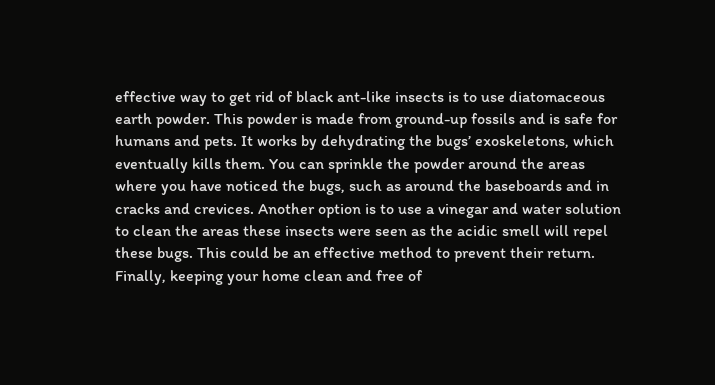effective way to get rid of black ant-like insects is to use diatomaceous earth powder. This powder is made from ground-up fossils and is safe for humans and pets. It works by dehydrating the bugs’ exoskeletons, which eventually kills them. You can sprinkle the powder around the areas where you have noticed the bugs, such as around the baseboards and in cracks and crevices. Another option is to use a vinegar and water solution to clean the areas these insects were seen as the acidic smell will repel these bugs. This could be an effective method to prevent their return. Finally, keeping your home clean and free of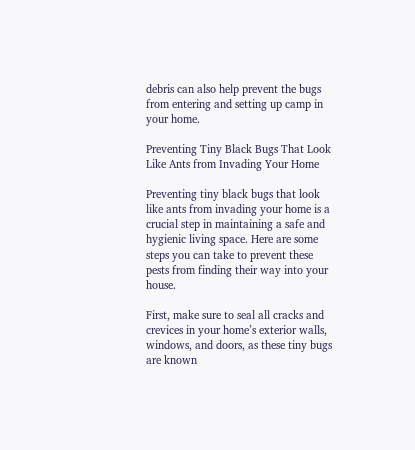debris can also help prevent the bugs from entering and setting up camp in your home.

Preventing Tiny Black Bugs That Look Like Ants from Invading Your Home

Preventing tiny black bugs that look like ants from invading your home is a crucial step in maintaining a safe and hygienic living space. Here are some steps you can take to prevent these pests from finding their way into your house.

First, make sure to seal all cracks and crevices in your home’s exterior walls, windows, and doors, as these tiny bugs are known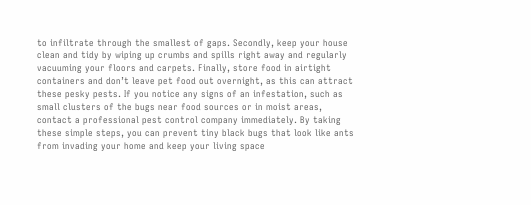to infiltrate through the smallest of gaps. Secondly, keep your house clean and tidy by wiping up crumbs and spills right away and regularly vacuuming your floors and carpets. Finally, store food in airtight containers and don’t leave pet food out overnight, as this can attract these pesky pests. If you notice any signs of an infestation, such as small clusters of the bugs near food sources or in moist areas, contact a professional pest control company immediately. By taking these simple steps, you can prevent tiny black bugs that look like ants from invading your home and keep your living space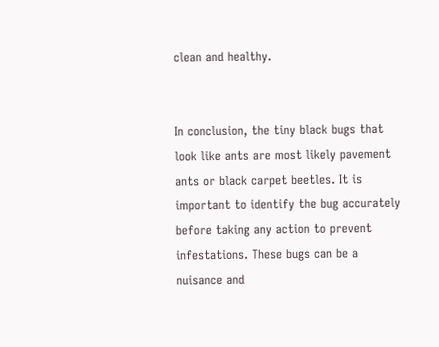clean and healthy.


In conclusion, the tiny black bugs that look like ants are most likely pavement ants or black carpet beetles. It is important to identify the bug accurately before taking any action to prevent infestations. These bugs can be a nuisance and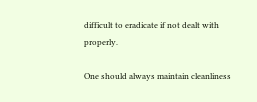difficult to eradicate if not dealt with properly.

One should always maintain cleanliness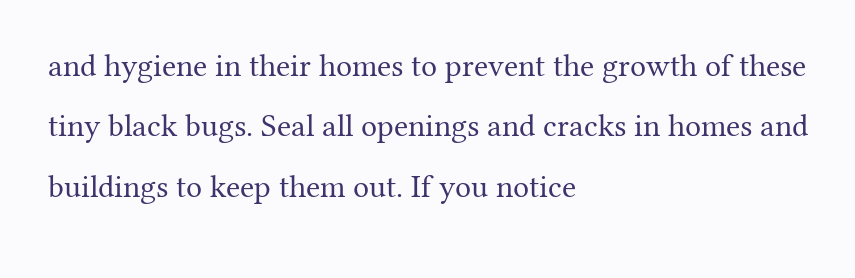and hygiene in their homes to prevent the growth of these tiny black bugs. Seal all openings and cracks in homes and buildings to keep them out. If you notice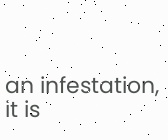an infestation, it is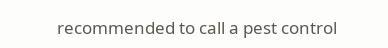recommended to call a pest control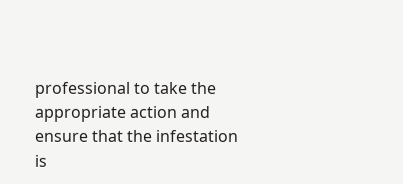professional to take the appropriate action and ensure that the infestation is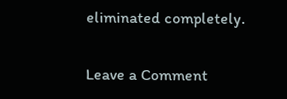eliminated completely.

Leave a Comment